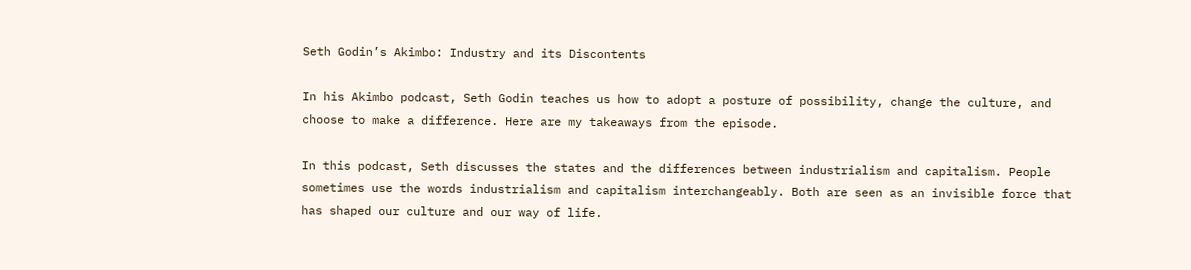Seth Godin’s Akimbo: Industry and its Discontents

In his Akimbo podcast, Seth Godin teaches us how to adopt a posture of possibility, change the culture, and choose to make a difference. Here are my takeaways from the episode.

In this podcast, Seth discusses the states and the differences between industrialism and capitalism. People sometimes use the words industrialism and capitalism interchangeably. Both are seen as an invisible force that has shaped our culture and our way of life.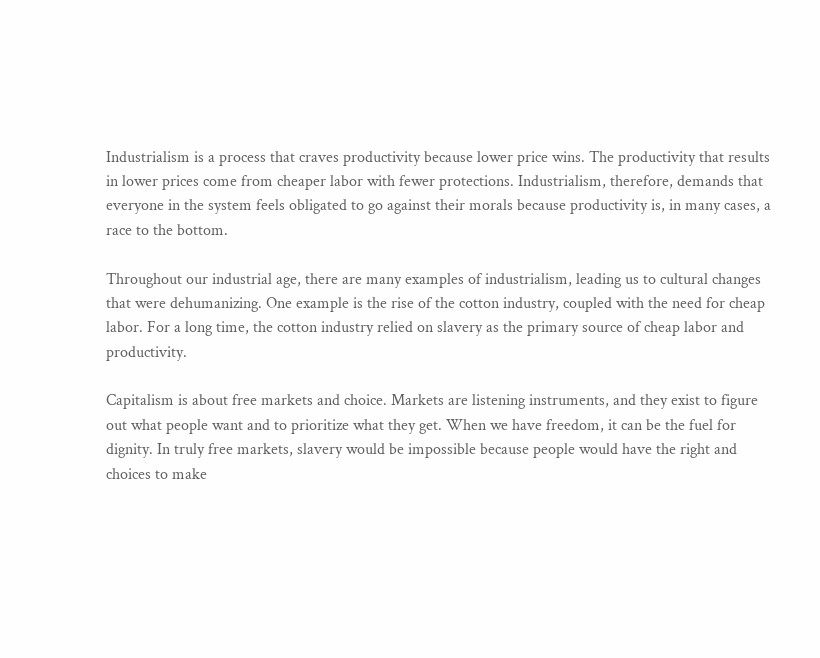Industrialism is a process that craves productivity because lower price wins. The productivity that results in lower prices come from cheaper labor with fewer protections. Industrialism, therefore, demands that everyone in the system feels obligated to go against their morals because productivity is, in many cases, a race to the bottom.

Throughout our industrial age, there are many examples of industrialism, leading us to cultural changes that were dehumanizing. One example is the rise of the cotton industry, coupled with the need for cheap labor. For a long time, the cotton industry relied on slavery as the primary source of cheap labor and productivity.

Capitalism is about free markets and choice. Markets are listening instruments, and they exist to figure out what people want and to prioritize what they get. When we have freedom, it can be the fuel for dignity. In truly free markets, slavery would be impossible because people would have the right and choices to make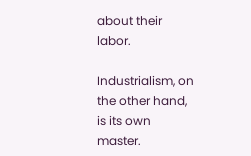about their labor.

Industrialism, on the other hand, is its own master.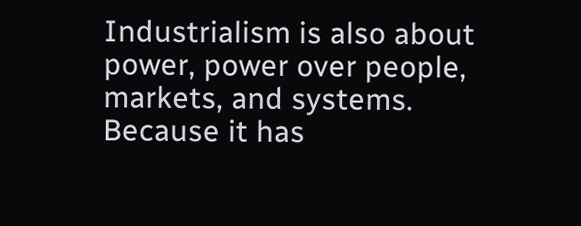Industrialism is also about power, power over people, markets, and systems. Because it has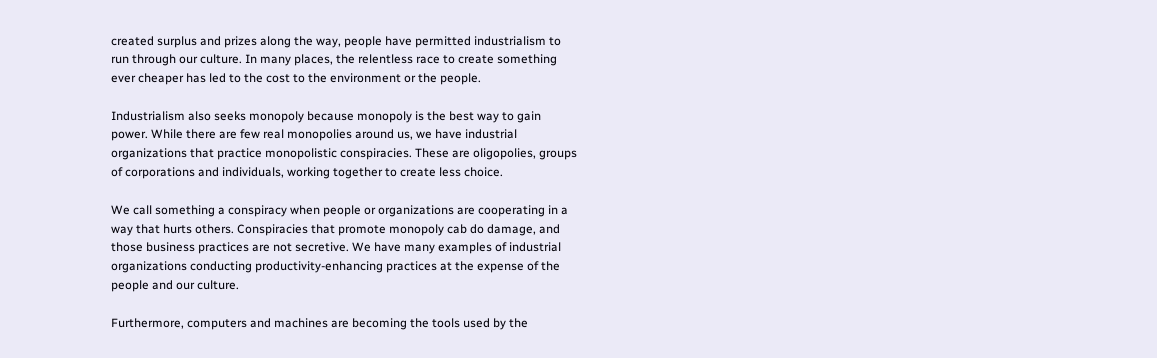created surplus and prizes along the way, people have permitted industrialism to run through our culture. In many places, the relentless race to create something ever cheaper has led to the cost to the environment or the people.

Industrialism also seeks monopoly because monopoly is the best way to gain power. While there are few real monopolies around us, we have industrial organizations that practice monopolistic conspiracies. These are oligopolies, groups of corporations and individuals, working together to create less choice.

We call something a conspiracy when people or organizations are cooperating in a way that hurts others. Conspiracies that promote monopoly cab do damage, and those business practices are not secretive. We have many examples of industrial organizations conducting productivity-enhancing practices at the expense of the people and our culture.

Furthermore, computers and machines are becoming the tools used by the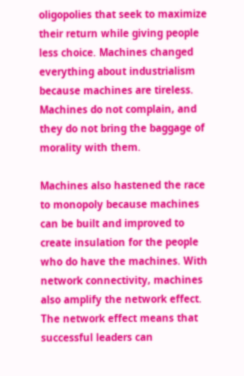oligopolies that seek to maximize their return while giving people less choice. Machines changed everything about industrialism because machines are tireless. Machines do not complain, and they do not bring the baggage of morality with them.

Machines also hastened the race to monopoly because machines can be built and improved to create insulation for the people who do have the machines. With network connectivity, machines also amplify the network effect. The network effect means that successful leaders can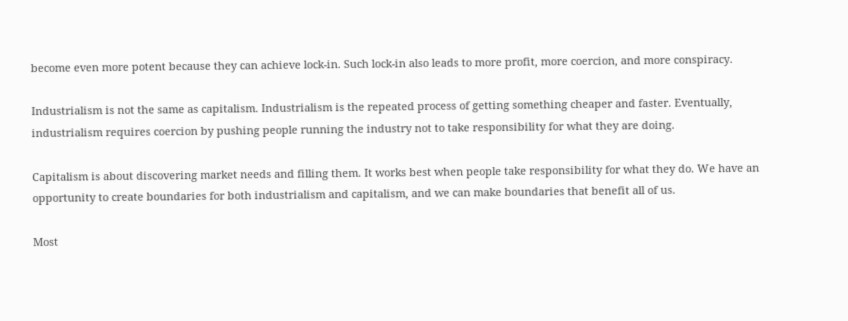become even more potent because they can achieve lock-in. Such lock-in also leads to more profit, more coercion, and more conspiracy.

Industrialism is not the same as capitalism. Industrialism is the repeated process of getting something cheaper and faster. Eventually, industrialism requires coercion by pushing people running the industry not to take responsibility for what they are doing.

Capitalism is about discovering market needs and filling them. It works best when people take responsibility for what they do. We have an opportunity to create boundaries for both industrialism and capitalism, and we can make boundaries that benefit all of us.

Most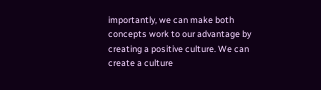importantly, we can make both concepts work to our advantage by creating a positive culture. We can create a culture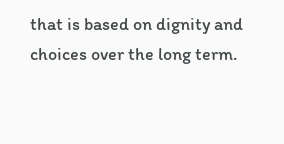that is based on dignity and choices over the long term.